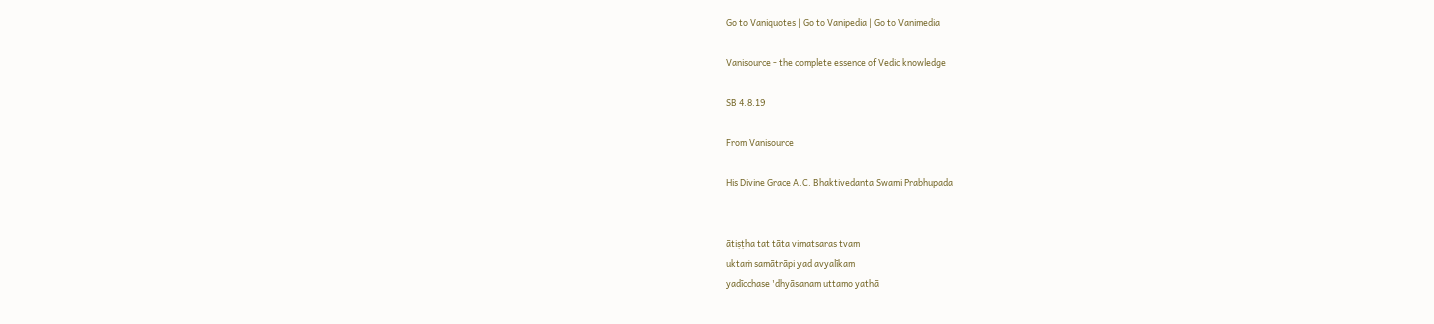Go to Vaniquotes | Go to Vanipedia | Go to Vanimedia

Vanisource - the complete essence of Vedic knowledge

SB 4.8.19

From Vanisource

His Divine Grace A.C. Bhaktivedanta Swami Prabhupada


ātiṣṭha tat tāta vimatsaras tvam
uktaṁ samātrāpi yad avyalīkam
yadīcchase 'dhyāsanam uttamo yathā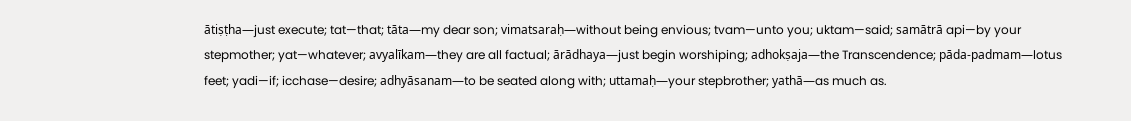ātiṣṭha—just execute; tat—that; tāta—my dear son; vimatsaraḥ—without being envious; tvam—unto you; uktam—said; samātrā api—by your stepmother; yat—whatever; avyalīkam—they are all factual; ārādhaya—just begin worshiping; adhokṣaja—the Transcendence; pāda-padmam—lotus feet; yadi—if; icchase—desire; adhyāsanam—to be seated along with; uttamaḥ—your stepbrother; yathā—as much as.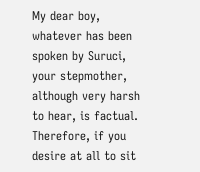My dear boy, whatever has been spoken by Suruci, your stepmother, although very harsh to hear, is factual. Therefore, if you desire at all to sit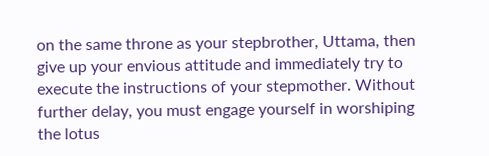on the same throne as your stepbrother, Uttama, then give up your envious attitude and immediately try to execute the instructions of your stepmother. Without further delay, you must engage yourself in worshiping the lotus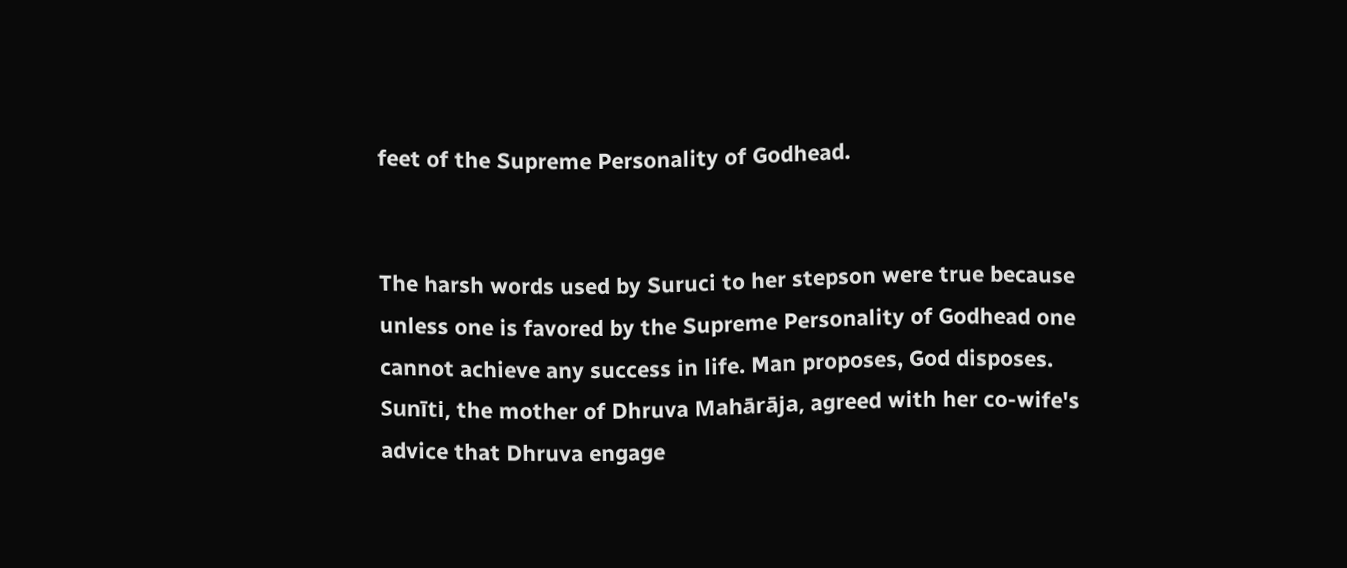feet of the Supreme Personality of Godhead.


The harsh words used by Suruci to her stepson were true because unless one is favored by the Supreme Personality of Godhead one cannot achieve any success in life. Man proposes, God disposes. Sunīti, the mother of Dhruva Mahārāja, agreed with her co-wife's advice that Dhruva engage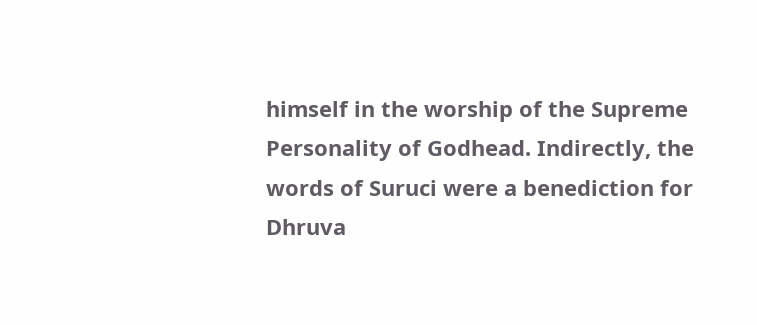himself in the worship of the Supreme Personality of Godhead. Indirectly, the words of Suruci were a benediction for Dhruva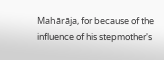Mahārāja, for because of the influence of his stepmother's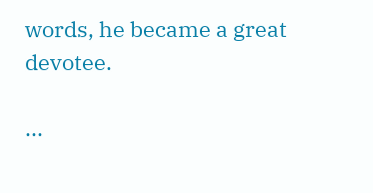words, he became a great devotee.

...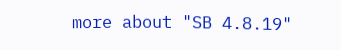more about "SB 4.8.19"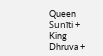Queen Sunīti +
King Dhruva +